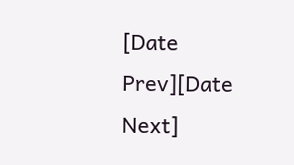[Date Prev][Date Next]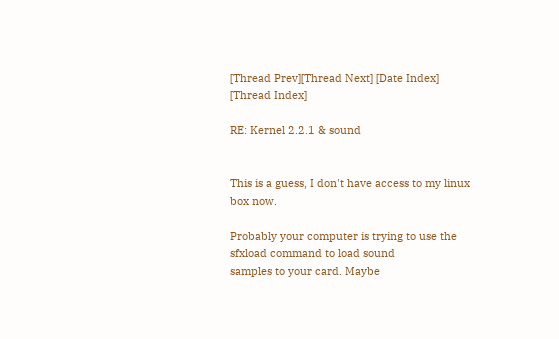[Thread Prev][Thread Next] [Date Index] [Thread Index]

RE: Kernel 2.2.1 & sound


This is a guess, I don't have access to my linux box now.

Probably your computer is trying to use the sfxload command to load sound
samples to your card. Maybe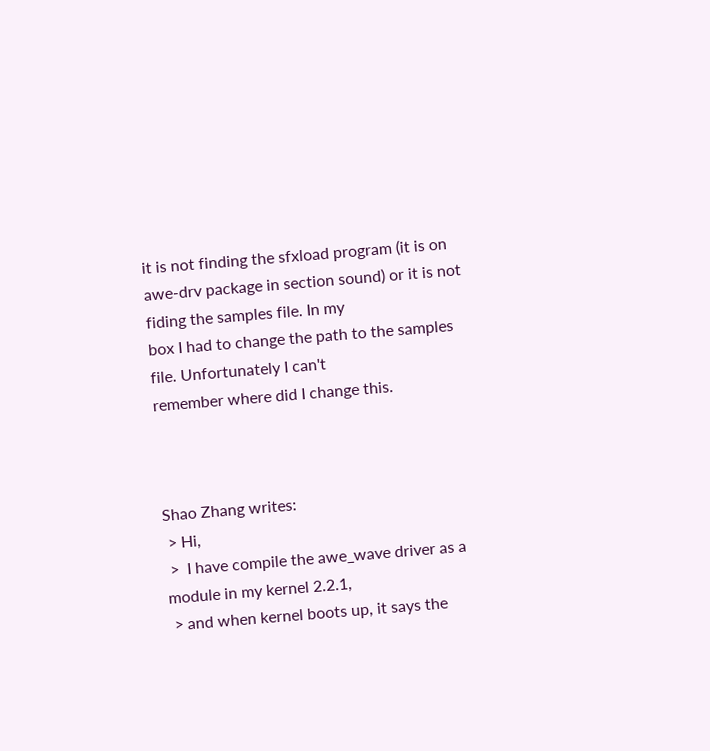it is not finding the sfxload program (it is on
awe-drv package in section sound) or it is not fiding the samples file. In my
box I had to change the path to the samples file. Unfortunately I can't
remember where did I change this.



Shao Zhang writes:
 > Hi,
 >  I have compile the awe_wave driver as a module in my kernel 2.2.1,
 > and when kernel boots up, it says the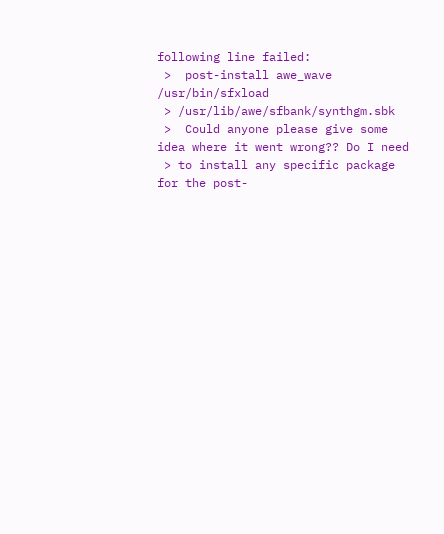following line failed:
 >  post-install awe_wave /usr/bin/sfxload
 > /usr/lib/awe/sfbank/synthgm.sbk
 >  Could anyone please give some idea where it went wrong?? Do I need
 > to install any specific package for the post-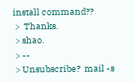install command??
 >  Thanks.
 > shao.
 > --
 > Unsubscribe?  mail -s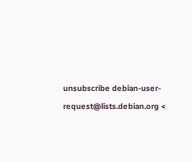unsubscribe debian-user-request@lists.debian.org <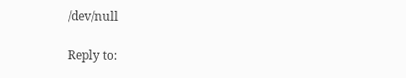/dev/null

Reply to: